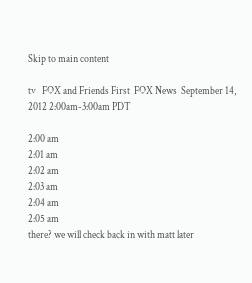Skip to main content

tv   FOX and Friends First  FOX News  September 14, 2012 2:00am-3:00am PDT

2:00 am
2:01 am
2:02 am
2:03 am
2:04 am
2:05 am
there? we will check back in with matt later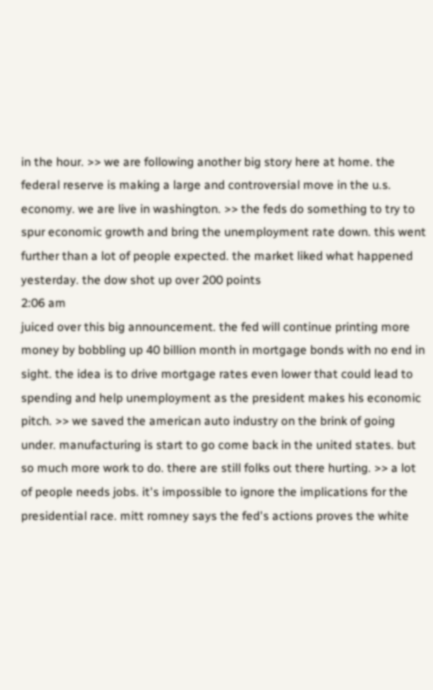in the hour. >> we are following another big story here at home. the federal reserve is making a large and controversial move in the u.s. economy. we are live in washington. >> the feds do something to try to spur economic growth and bring the unemployment rate down. this went further than a lot of people expected. the market liked what happened yesterday. the dow shot up over 200 points
2:06 am
juiced over this big announcement. the fed will continue printing more money by bobbling up 40 billion month in mortgage bonds with no end in sight. the idea is to drive mortgage rates even lower that could lead to spending and help unemployment as the president makes his economic pitch. >> we saved the american auto industry on the brink of going under. manufacturing is start to go come back in the united states. but so much more work to do. there are still folks out there hurting. >> a lot of people needs jobs. it's impossible to ignore the implications for the presidential race. mitt romney says the fed's actions proves the white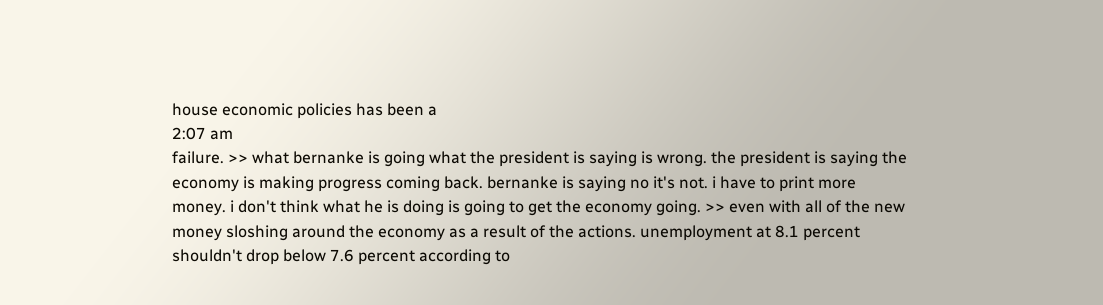house economic policies has been a
2:07 am
failure. >> what bernanke is going what the president is saying is wrong. the president is saying the economy is making progress coming back. bernanke is saying no it's not. i have to print more money. i don't think what he is doing is going to get the economy going. >> even with all of the new money sloshing around the economy as a result of the actions. unemployment at 8.1 percent shouldn't drop below 7.6 percent according to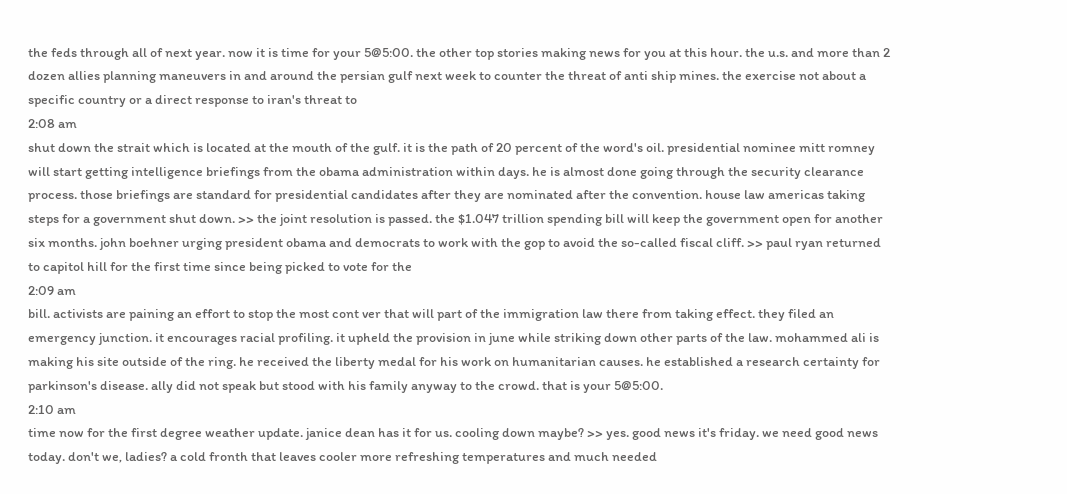the feds through all of next year. now it is time for your 5@5:00. the other top stories making news for you at this hour. the u.s. and more than 2 dozen allies planning maneuvers in and around the persian gulf next week to counter the threat of anti ship mines. the exercise not about a specific country or a direct response to iran's threat to
2:08 am
shut down the strait which is located at the mouth of the gulf. it is the path of 20 percent of the word's oil. presidential nominee mitt romney will start getting intelligence briefings from the obama administration within days. he is almost done going through the security clearance process. those briefings are standard for presidential candidates after they are nominated after the convention. house law americas taking steps for a government shut down. >> the joint resolution is passed. the $1.047 trillion spending bill will keep the government open for another six months. john boehner urging president obama and democrats to work with the gop to avoid the so-called fiscal cliff. >> paul ryan returned to capitol hill for the first time since being picked to vote for the
2:09 am
bill. activists are paining an effort to stop the most cont ver that will part of the immigration law there from taking effect. they filed an emergency junction. it encourages racial profiling. it upheld the provision in june while striking down other parts of the law. mohammed ali is making his site outside of the ring. he received the liberty medal for his work on humanitarian causes. he established a research certainty for parkinson's disease. ally did not speak but stood with his family anyway to the crowd. that is your 5@5:00.
2:10 am
time now for the first degree weather update. janice dean has it for us. cooling down maybe? >> yes. good news it's friday. we need good news today. don't we, ladies? a cold fronth that leaves cooler more refreshing temperatures and much needed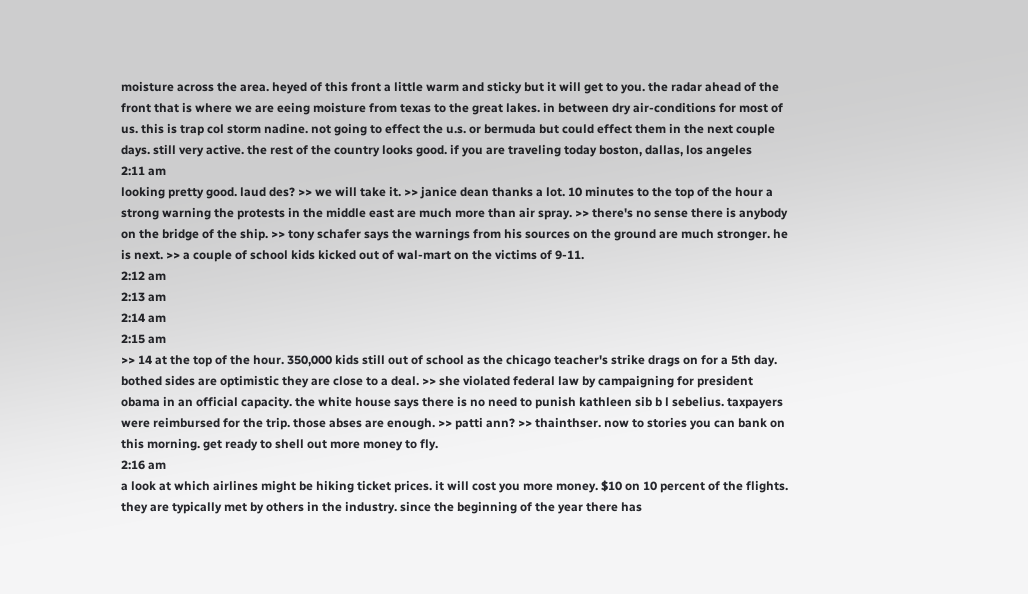moisture across the area. heyed of this front a little warm and sticky but it will get to you. the radar ahead of the front that is where we are eeing moisture from texas to the great lakes. in between dry air-conditions for most of us. this is trap col storm nadine. not going to effect the u.s. or bermuda but could effect them in the next couple days. still very active. the rest of the country looks good. if you are traveling today boston, dallas, los angeles
2:11 am
looking pretty good. laud des? >> we will take it. >> janice dean thanks a lot. 10 minutes to the top of the hour a strong warning the protests in the middle east are much more than air spray. >> there's no sense there is anybody on the bridge of the ship. >> tony schafer says the warnings from his sources on the ground are much stronger. he is next. >> a couple of school kids kicked out of wal-mart on the victims of 9-11.
2:12 am
2:13 am
2:14 am
2:15 am
>> 14 at the top of the hour. 350,000 kids still out of school as the chicago teacher's strike drags on for a 5th day. bothed sides are optimistic they are close to a deal. >> she violated federal law by campaigning for president obama in an official capacity. the white house says there is no need to punish kathleen sib b l sebelius. taxpayers were reimbursed for the trip. those abses are enough. >> patti ann? >> thainthser. now to stories you can bank on this morning. get ready to shell out more money to fly.
2:16 am
a look at which airlines might be hiking ticket prices. it will cost you more money. $10 on 10 percent of the flights. they are typically met by others in the industry. since the beginning of the year there has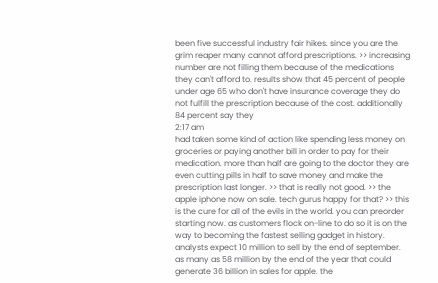been five successful industry fair hikes. since you are the grim reaper many cannot afford prescriptions. >> increasing number are not filling them because of the medications they can't afford to. results show that 45 percent of people under age 65 who don't have insurance coverage they do not fulfill the prescription because of the cost. additionally 84 percent say they
2:17 am
had taken some kind of action like spending less money on groceries or paying another bill in order to pay for their medication. more than half are going to the doctor they are even cutting pills in half to save money and make the prescription last longer. >> that is really not good. >> the apple iphone now on sale. tech gurus happy for that? >> this is the cure for all of the evils in the world. you can preorder starting now. as customers flock on-line to do so it is on the way to becoming the fastest selling gadget in history. analysts expect 10 million to sell by the end of september. as many as 58 million by the end of the year that could generate 36 billion in sales for apple. the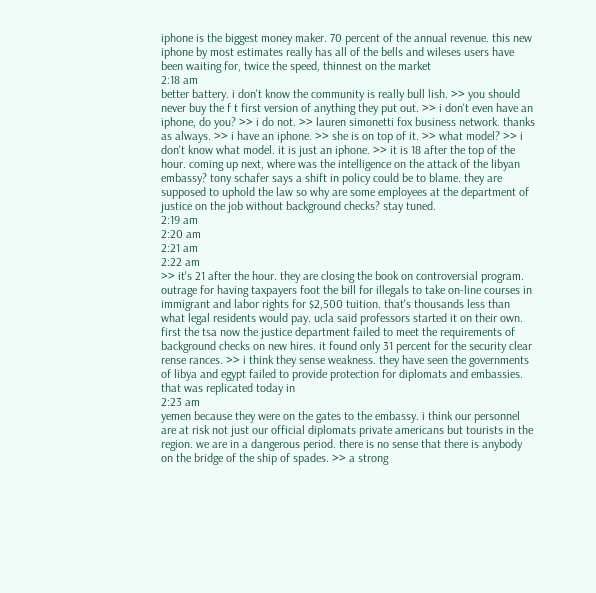iphone is the biggest money maker. 70 percent of the annual revenue. this new iphone by most estimates really has all of the bells and wileses users have been waiting for, twice the speed, thinnest on the market
2:18 am
better battery. i don't know the community is really bull lish. >> you should never buy the f t first version of anything they put out. >> i don't even have an iphone, do you? >> i do not. >> lauren simonetti fox business network. thanks as always. >> i have an iphone. >> she is on top of it. >> what model? >> i don't know what model. it is just an iphone. >> it is 18 after the top of the hour. coming up next, where was the intelligence on the attack of the libyan embassy? tony schafer says a shift in policy could be to blame. they are supposed to uphold the law so why are some employees at the department of justice on the job without background checks? stay tuned.
2:19 am
2:20 am
2:21 am
2:22 am
>> it's 21 after the hour. they are closing the book on controversial program. outrage for having taxpayers foot the bill for illegals to take on-line courses in immigrant and labor rights for $2,500 tuition. that's thousands less than what legal residents would pay. ucla said professors started it on their own. first the tsa now the justice department failed to meet the requirements of background checks on new hires. it found only 31 percent for the security clear rense rances. >> i think they sense weakness. they have seen the governments of libya and egypt failed to provide protection for diplomats and embassies. that was replicated today in
2:23 am
yemen because they were on the gates to the embassy. i think our personnel are at risk not just our official diplomats private americans but tourists in the region. we are in a dangerous period. there is no sense that there is anybody on the bridge of the ship of spades. >> a strong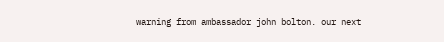warning from ambassador john bolton. our next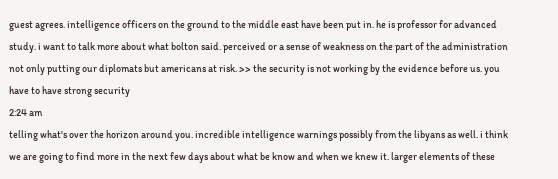guest agrees. intelligence officers on the ground to the middle east have been put in. he is professor for advanced study. i want to talk more about what bolton said. perceived or a sense of weakness on the part of the administration not only putting our diplomats but americans at risk. >> the security is not working by the evidence before us. you have to have strong security
2:24 am
telling what's over the horizon around you. incredible intelligence warnings possibly from the libyans as well. i think we are going to find more in the next few days about what be know and when we knew it. larger elements of these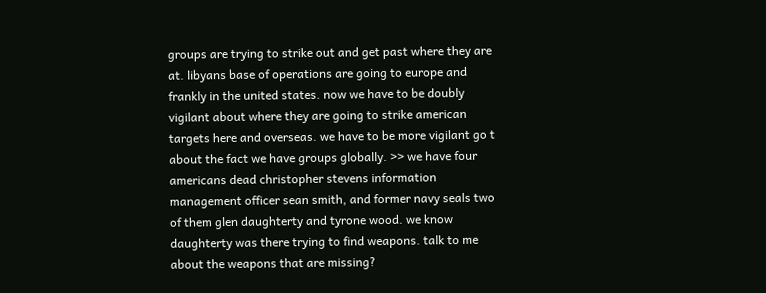groups are trying to strike out and get past where they are at. libyans base of operations are going to europe and frankly in the united states. now we have to be doubly vigilant about where they are going to strike american targets here and overseas. we have to be more vigilant go t about the fact we have groups globally. >> we have four americans dead christopher stevens information management officer sean smith, and former navy seals two of them glen daughterty and tyrone wood. we know daughterty was there trying to find weapons. talk to me about the weapons that are missing?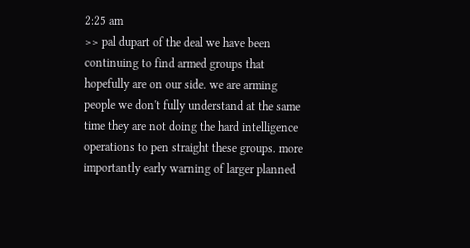2:25 am
>> pal dupart of the deal we have been continuing to find armed groups that hopefully are on our side. we are arming people we don't fully understand at the same time they are not doing the hard intelligence operations to pen straight these groups. more importantly early warning of larger planned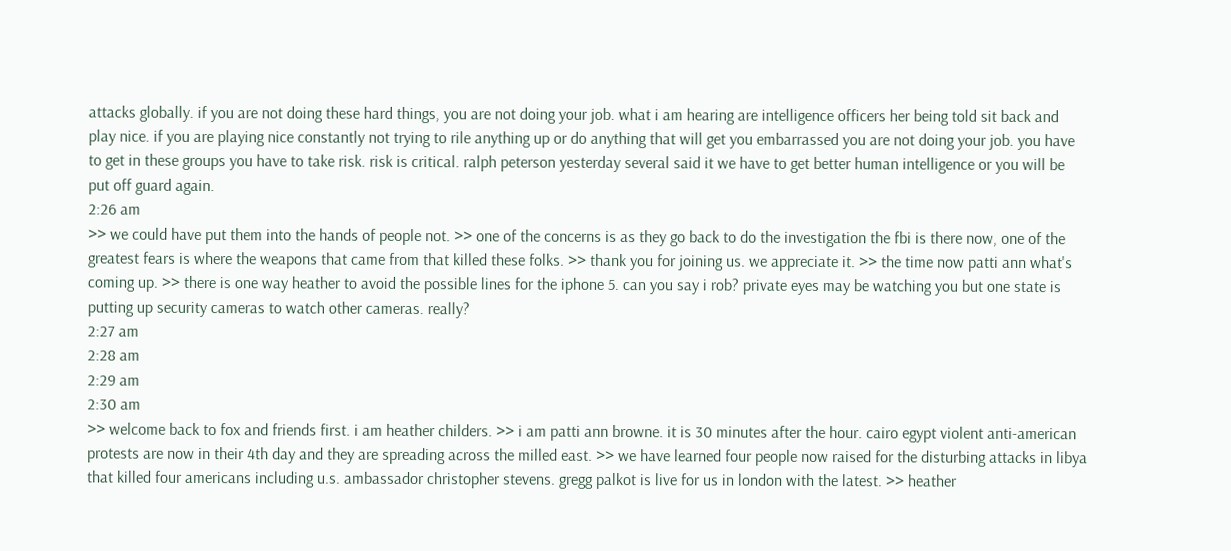attacks globally. if you are not doing these hard things, you are not doing your job. what i am hearing are intelligence officers her being told sit back and play nice. if you are playing nice constantly not trying to rile anything up or do anything that will get you embarrassed you are not doing your job. you have to get in these groups you have to take risk. risk is critical. ralph peterson yesterday several said it we have to get better human intelligence or you will be put off guard again.
2:26 am
>> we could have put them into the hands of people not. >> one of the concerns is as they go back to do the investigation the fbi is there now, one of the greatest fears is where the weapons that came from that killed these folks. >> thank you for joining us. we appreciate it. >> the time now patti ann what's coming up. >> there is one way heather to avoid the possible lines for the iphone 5. can you say i rob? private eyes may be watching you but one state is putting up security cameras to watch other cameras. really?
2:27 am
2:28 am
2:29 am
2:30 am
>> welcome back to fox and friends first. i am heather childers. >> i am patti ann browne. it is 30 minutes after the hour. cairo egypt violent anti-american protests are now in their 4th day and they are spreading across the milled east. >> we have learned four people now raised for the disturbing attacks in libya that killed four americans including u.s. ambassador christopher stevens. gregg palkot is live for us in london with the latest. >> heather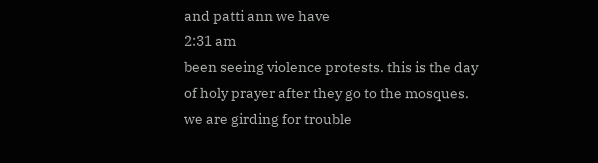and patti ann we have
2:31 am
been seeing violence protests. this is the day of holy prayer after they go to the mosques. we are girding for trouble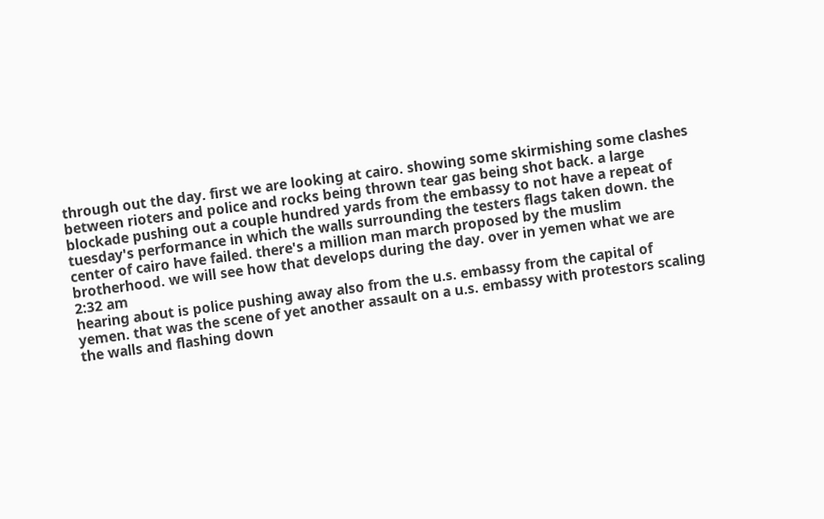through out the day. first we are looking at cairo. showing some skirmishing some clashes between rioters and police and rocks being thrown tear gas being shot back. a large blockade pushing out a couple hundred yards from the embassy to not have a repeat of tuesday's performance in which the walls surrounding the testers flags taken down. the center of cairo have failed. there's a million man march proposed by the muslim brotherhood. we will see how that develops during the day. over in yemen what we are
2:32 am
hearing about is police pushing away also from the u.s. embassy from the capital of yemen. that was the scene of yet another assault on a u.s. embassy with protestors scaling the walls and flashing down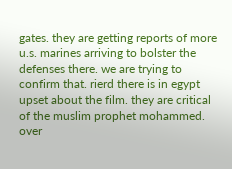gates. they are getting reports of more u.s. marines arriving to bolster the defenses there. we are trying to confirm that. rierd there is in egypt upset about the film. they are critical of the muslim prophet mohammed. over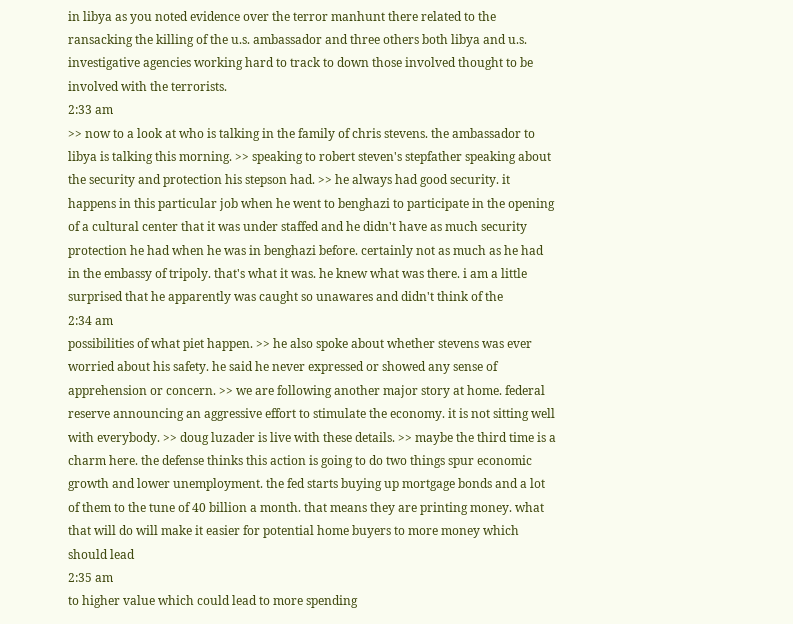in libya as you noted evidence over the terror manhunt there related to the ransacking the killing of the u.s. ambassador and three others both libya and u.s. investigative agencies working hard to track to down those involved thought to be involved with the terrorists.
2:33 am
>> now to a look at who is talking in the family of chris stevens. the ambassador to libya is talking this morning. >> speaking to robert steven's stepfather speaking about the security and protection his stepson had. >> he always had good security. it happens in this particular job when he went to benghazi to participate in the opening of a cultural center that it was under staffed and he didn't have as much security protection he had when he was in benghazi before. certainly not as much as he had in the embassy of tripoly. that's what it was. he knew what was there. i am a little surprised that he apparently was caught so unawares and didn't think of the
2:34 am
possibilities of what piet happen. >> he also spoke about whether stevens was ever worried about his safety. he said he never expressed or showed any sense of apprehension or concern. >> we are following another major story at home. federal reserve announcing an aggressive effort to stimulate the economy. it is not sitting well with everybody. >> doug luzader is live with these details. >> maybe the third time is a charm here. the defense thinks this action is going to do two things spur economic growth and lower unemployment. the fed starts buying up mortgage bonds and a lot of them to the tune of 40 billion a month. that means they are printing money. what that will do will make it easier for potential home buyers to more money which should lead
2:35 am
to higher value which could lead to more spending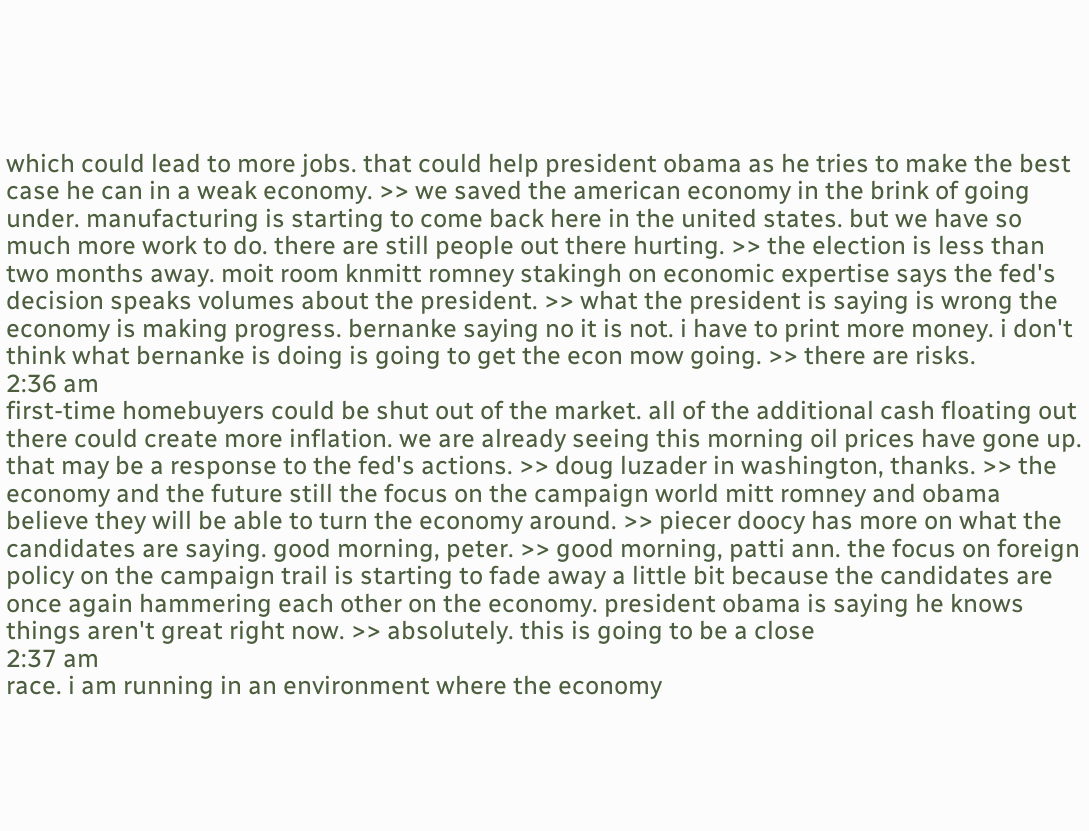which could lead to more jobs. that could help president obama as he tries to make the best case he can in a weak economy. >> we saved the american economy in the brink of going under. manufacturing is starting to come back here in the united states. but we have so much more work to do. there are still people out there hurting. >> the election is less than two months away. moit room knmitt romney stakingh on economic expertise says the fed's decision speaks volumes about the president. >> what the president is saying is wrong the economy is making progress. bernanke saying no it is not. i have to print more money. i don't think what bernanke is doing is going to get the econ mow going. >> there are risks.
2:36 am
first-time homebuyers could be shut out of the market. all of the additional cash floating out there could create more inflation. we are already seeing this morning oil prices have gone up. that may be a response to the fed's actions. >> doug luzader in washington, thanks. >> the economy and the future still the focus on the campaign world mitt romney and obama believe they will be able to turn the economy around. >> piecer doocy has more on what the candidates are saying. good morning, peter. >> good morning, patti ann. the focus on foreign policy on the campaign trail is starting to fade away a little bit because the candidates are once again hammering each other on the economy. president obama is saying he knows things aren't great right now. >> absolutely. this is going to be a close
2:37 am
race. i am running in an environment where the economy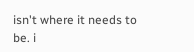isn't where it needs to be. i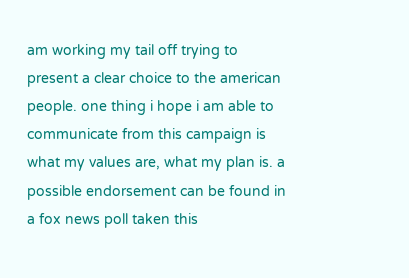am working my tail off trying to present a clear choice to the american people. one thing i hope i am able to communicate from this campaign is what my values are, what my plan is. a possible endorsement can be found in a fox news poll taken this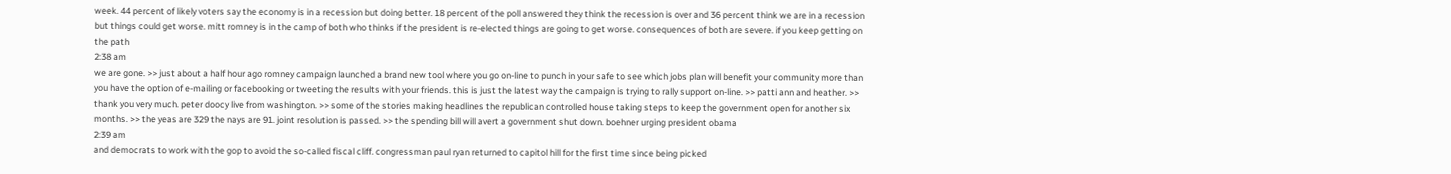week. 44 percent of likely voters say the economy is in a recession but doing better. 18 percent of the poll answered they think the recession is over and 36 percent think we are in a recession but things could get worse. mitt romney is in the camp of both who thinks if the president is re-elected things are going to get worse. consequences of both are severe. if you keep getting on the path
2:38 am
we are gone. >> just about a half hour ago romney campaign launched a brand new tool where you go on-line to punch in your safe to see which jobs plan will benefit your community more than you have the option of e-mailing or facebooking or tweeting the results with your friends. this is just the latest way the campaign is trying to rally support on-line. >> patti ann and heather. >> thank you very much. peter doocy live from washington. >> some of the stories making headlines the republican controlled house taking steps to keep the government open for another six months. >> the yeas are 329 the nays are 91. joint resolution is passed. >> the spending bill will avert a government shut down. boehner urging president obama
2:39 am
and democrats to work with the gop to avoid the so-called fiscal cliff. congressman paul ryan returned to capitol hill for the first time since being picked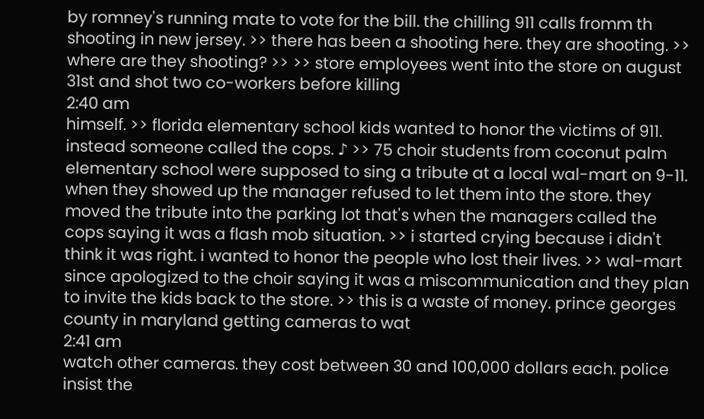by romney's running mate to vote for the bill. the chilling 911 calls fromm th shooting in new jersey. >> there has been a shooting here. they are shooting. >> where are they shooting? >> >> store employees went into the store on august 31st and shot two co-workers before killing
2:40 am
himself. >> florida elementary school kids wanted to honor the victims of 911. instead someone called the cops. ♪ >> 75 choir students from coconut palm elementary school were supposed to sing a tribute at a local wal-mart on 9-11. when they showed up the manager refused to let them into the store. they moved the tribute into the parking lot that's when the managers called the cops saying it was a flash mob situation. >> i started crying because i didn't think it was right. i wanted to honor the people who lost their lives. >> wal-mart since apologized to the choir saying it was a miscommunication and they plan to invite the kids back to the store. >> this is a waste of money. prince georges county in maryland getting cameras to wat
2:41 am
watch other cameras. they cost between 30 and 100,000 dollars each. police insist the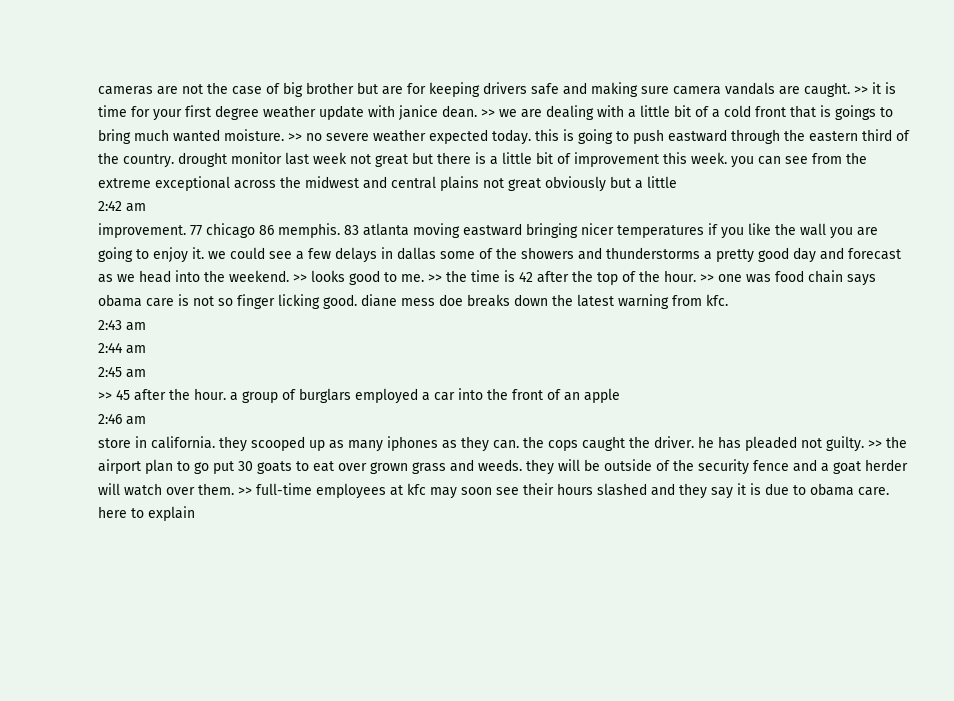cameras are not the case of big brother but are for keeping drivers safe and making sure camera vandals are caught. >> it is time for your first degree weather update with janice dean. >> we are dealing with a little bit of a cold front that is goings to bring much wanted moisture. >> no severe weather expected today. this is going to push eastward through the eastern third of the country. drought monitor last week not great but there is a little bit of improvement this week. you can see from the extreme exceptional across the midwest and central plains not great obviously but a little
2:42 am
improvement. 77 chicago 86 memphis. 83 atlanta moving eastward bringing nicer temperatures if you like the wall you are going to enjoy it. we could see a few delays in dallas some of the showers and thunderstorms a pretty good day and forecast as we head into the weekend. >> looks good to me. >> the time is 42 after the top of the hour. >> one was food chain says obama care is not so finger licking good. diane mess doe breaks down the latest warning from kfc.
2:43 am
2:44 am
2:45 am
>> 45 after the hour. a group of burglars employed a car into the front of an apple
2:46 am
store in california. they scooped up as many iphones as they can. the cops caught the driver. he has pleaded not guilty. >> the airport plan to go put 30 goats to eat over grown grass and weeds. they will be outside of the security fence and a goat herder will watch over them. >> full-time employees at kfc may soon see their hours slashed and they say it is due to obama care. here to explain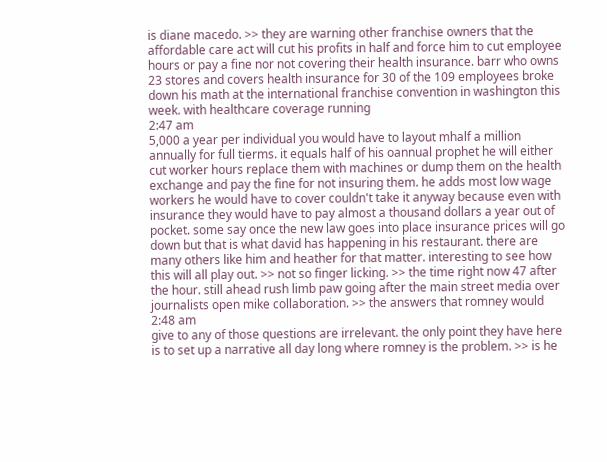is diane macedo. >> they are warning other franchise owners that the affordable care act will cut his profits in half and force him to cut employee hours or pay a fine nor not covering their health insurance. barr who owns 23 stores and covers health insurance for 30 of the 109 employees broke down his math at the international franchise convention in washington this week. with healthcare coverage running
2:47 am
5,000 a year per individual you would have to layout mhalf a million annually for full tierms. it equals half of his oannual prophet he will either cut worker hours replace them with machines or dump them on the health exchange and pay the fine for not insuring them. he adds most low wage workers he would have to cover couldn't take it anyway because even with insurance they would have to pay almost a thousand dollars a year out of pocket. some say once the new law goes into place insurance prices will go down but that is what david has happening in his restaurant. there are many others like him and heather for that matter. interesting to see how this will all play out. >> not so finger licking. >> the time right now 47 after the hour. still ahead rush limb paw going after the main street media over journalists open mike collaboration. >> the answers that romney would
2:48 am
give to any of those questions are irrelevant. the only point they have here is to set up a narrative all day long where romney is the problem. >> is he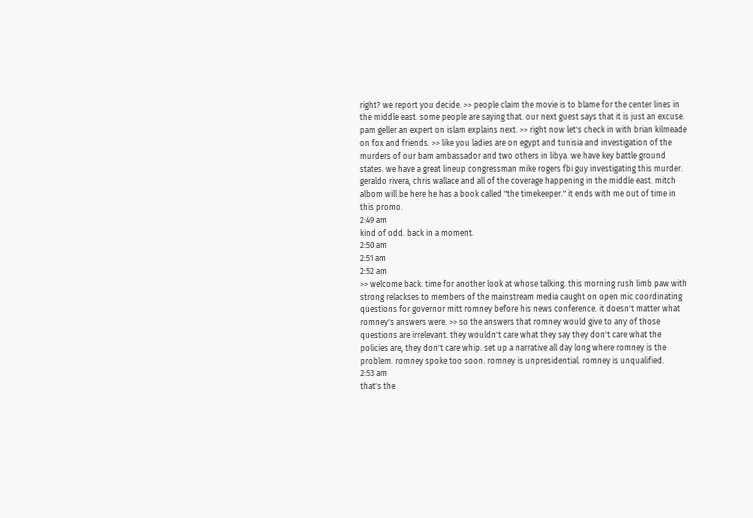right? we report you decide. >> people claim the movie is to blame for the center lines in the middle east. some people are saying that. our next guest says that it is just an excuse. pam geller an expert on islam explains next. >> right now let's check in with brian kilmeade on fox and friends. >> like you ladies are on egypt and tunisia and investigation of the murders of our bam ambassador and two others in libya. we have key battle ground states. we have a great lineup congressman mike rogers fbi guy investigating this murder. geraldo rivera, chris wallace and all of the coverage happening in the middle east. mitch albom will be here he has a book called "the timekeeper." it ends with me out of time in this promo.
2:49 am
kind of odd. back in a moment.
2:50 am
2:51 am
2:52 am
>> welcome back. time for another look at whose talking. this morning rush limb paw with strong relackses to members of the mainstream media caught on open mic coordinating questions for governor mitt romney before his news conference. it doesn't matter what romney's answers were. >> so the answers that romney would give to any of those questions are irrelevant. they wouldn't care what they say they don't care what the policies are, they don't care whip. set up a narrative all day long where romney is the problem. romney spoke too soon. romney is unpresidential. romney is unqualified.
2:53 am
that's the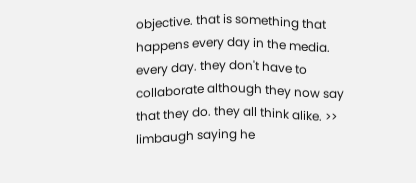objective. that is something that happens every day in the media. every day. they don't have to collaborate although they now say that they do. they all think alike. >> limbaugh saying he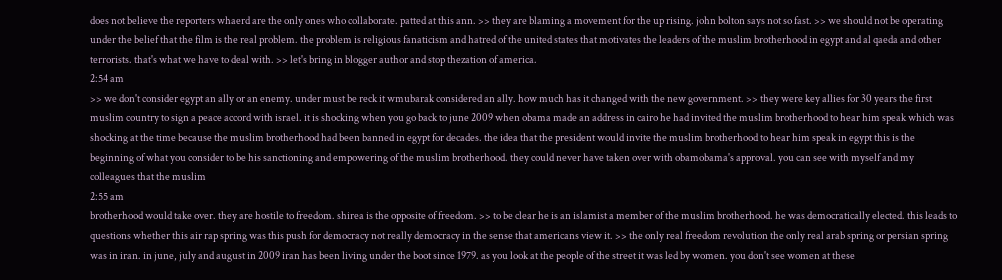does not believe the reporters whaerd are the only ones who collaborate. patted at this ann. >> they are blaming a movement for the up rising. john bolton says not so fast. >> we should not be operating under the belief that the film is the real problem. the problem is religious fanaticism and hatred of the united states that motivates the leaders of the muslim brotherhood in egypt and al qaeda and other terrorists. that's what we have to deal with. >> let's bring in blogger author and stop thezation of america.
2:54 am
>> we don't consider egypt an ally or an enemy. under must be reck it wmubarak considered an ally. how much has it changed with the new government. >> they were key allies for 30 years the first muslim country to sign a peace accord with israel. it is shocking when you go back to june 2009 when obama made an address in cairo he had invited the muslim brotherhood to hear him speak which was shocking at the time because the muslim brotherhood had been banned in egypt for decades. the idea that the president would invite the muslim brotherhood to hear him speak in egypt this is the beginning of what you consider to be his sanctioning and empowering of the muslim brotherhood. they could never have taken over with obamobama's approval. you can see with myself and my colleagues that the muslim
2:55 am
brotherhood would take over. they are hostile to freedom. shirea is the opposite of freedom. >> to be clear he is an islamist a member of the muslim brotherhood. he was democratically elected. this leads to questions whether this air rap spring was this push for democracy not really democracy in the sense that americans view it. >> the only real freedom revolution the only real arab spring or persian spring was in iran. in june, july and august in 2009 iran has been living under the boot since 1979. as you look at the people of the street it was led by women. you don't see women at these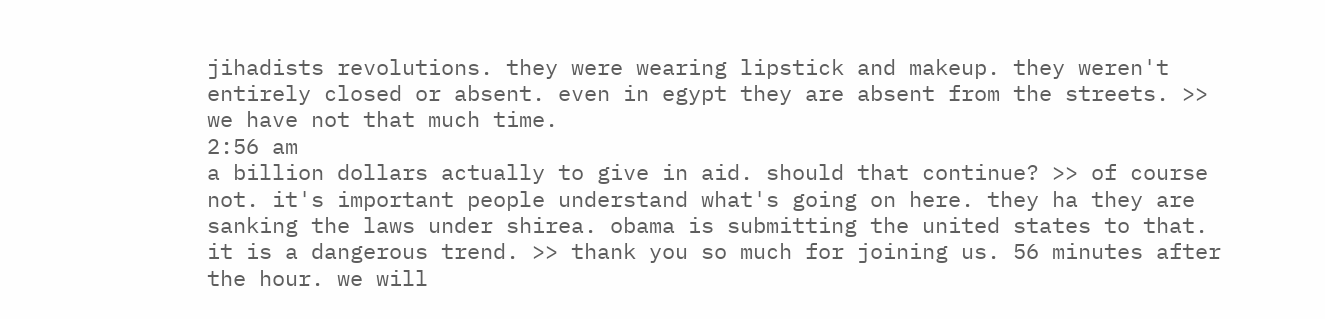jihadists revolutions. they were wearing lipstick and makeup. they weren't entirely closed or absent. even in egypt they are absent from the streets. >> we have not that much time.
2:56 am
a billion dollars actually to give in aid. should that continue? >> of course not. it's important people understand what's going on here. they ha they are sanking the laws under shirea. obama is submitting the united states to that. it is a dangerous trend. >> thank you so much for joining us. 56 minutes after the hour. we will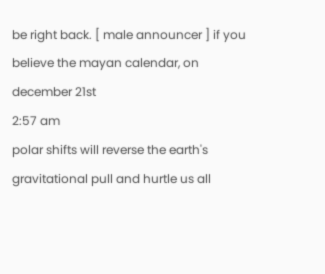be right back. [ male announcer ] if you believe the mayan calendar, on december 21st
2:57 am
polar shifts will reverse the earth's gravitational pull and hurtle us all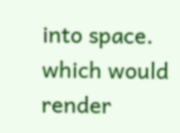into space. which would render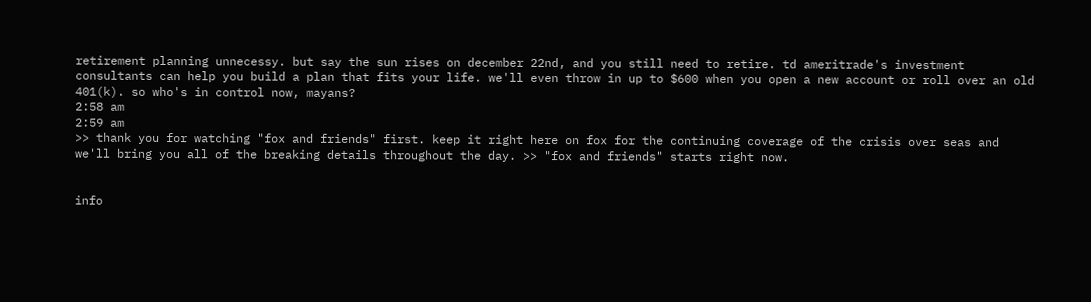retirement planning unnecessy. but say the sun rises on december 22nd, and you still need to retire. td ameritrade's investment consultants can help you build a plan that fits your life. we'll even throw in up to $600 when you open a new account or roll over an old 401(k). so who's in control now, mayans?
2:58 am
2:59 am
>> thank you for watching "fox and friends" first. keep it right here on fox for the continuing coverage of the crisis over seas and we'll bring you all of the breaking details throughout the day. >> "fox and friends" starts right now.


info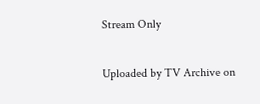Stream Only

Uploaded by TV Archive on